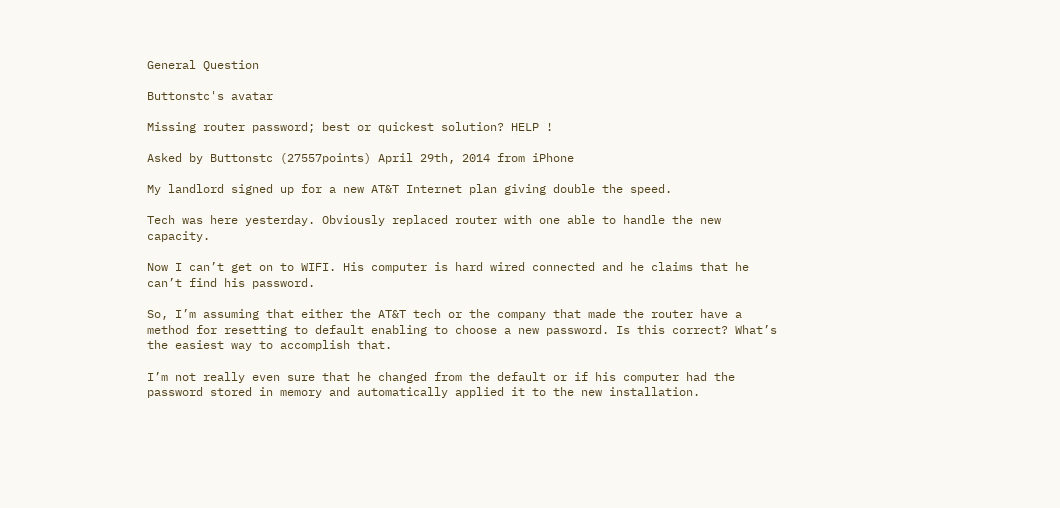General Question

Buttonstc's avatar

Missing router password; best or quickest solution? HELP !

Asked by Buttonstc (27557points) April 29th, 2014 from iPhone

My landlord signed up for a new AT&T Internet plan giving double the speed.

Tech was here yesterday. Obviously replaced router with one able to handle the new capacity.

Now I can’t get on to WIFI. His computer is hard wired connected and he claims that he can’t find his password.

So, I’m assuming that either the AT&T tech or the company that made the router have a method for resetting to default enabling to choose a new password. Is this correct? What’s the easiest way to accomplish that.

I’m not really even sure that he changed from the default or if his computer had the password stored in memory and automatically applied it to the new installation.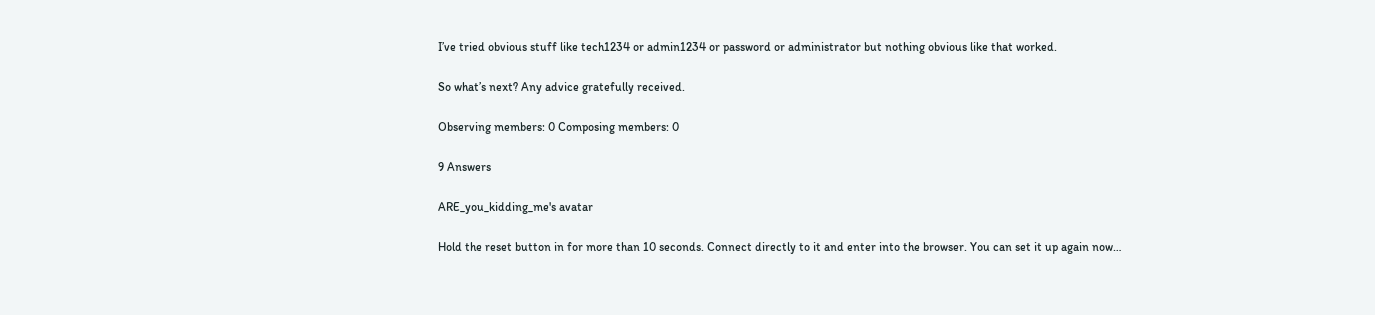I’ve tried obvious stuff like tech1234 or admin1234 or password or administrator but nothing obvious like that worked.

So what’s next? Any advice gratefully received.

Observing members: 0 Composing members: 0

9 Answers

ARE_you_kidding_me's avatar

Hold the reset button in for more than 10 seconds. Connect directly to it and enter into the browser. You can set it up again now…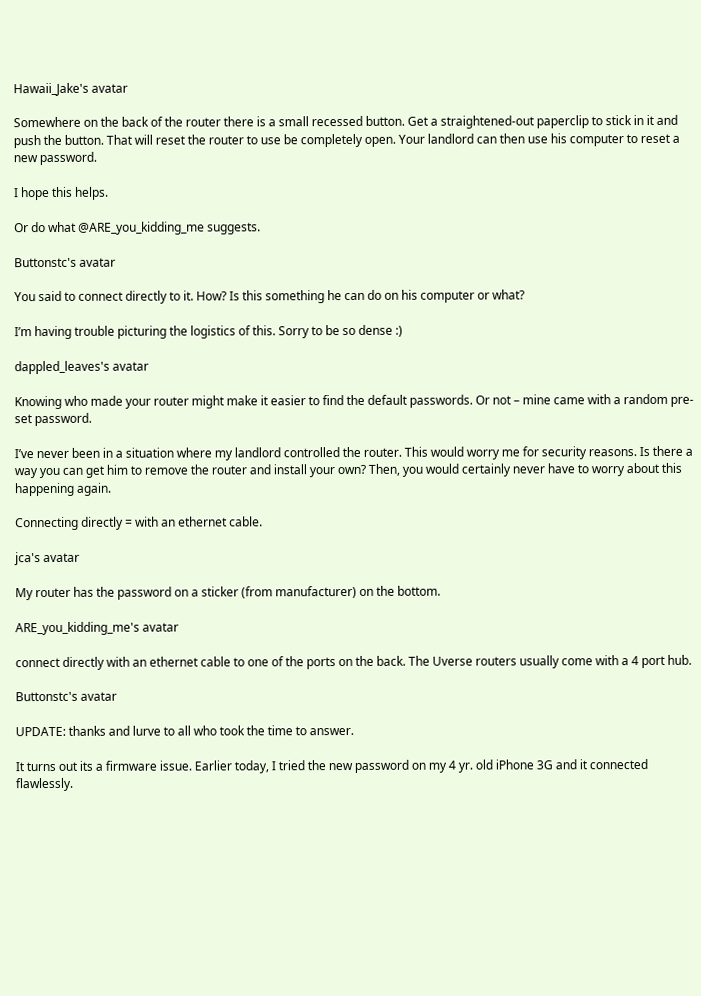Hawaii_Jake's avatar

Somewhere on the back of the router there is a small recessed button. Get a straightened-out paperclip to stick in it and push the button. That will reset the router to use be completely open. Your landlord can then use his computer to reset a new password.

I hope this helps.

Or do what @ARE_you_kidding_me suggests.

Buttonstc's avatar

You said to connect directly to it. How? Is this something he can do on his computer or what?

I’m having trouble picturing the logistics of this. Sorry to be so dense :)

dappled_leaves's avatar

Knowing who made your router might make it easier to find the default passwords. Or not – mine came with a random pre-set password.

I’ve never been in a situation where my landlord controlled the router. This would worry me for security reasons. Is there a way you can get him to remove the router and install your own? Then, you would certainly never have to worry about this happening again.

Connecting directly = with an ethernet cable.

jca's avatar

My router has the password on a sticker (from manufacturer) on the bottom.

ARE_you_kidding_me's avatar

connect directly with an ethernet cable to one of the ports on the back. The Uverse routers usually come with a 4 port hub.

Buttonstc's avatar

UPDATE: thanks and lurve to all who took the time to answer.

It turns out its a firmware issue. Earlier today, I tried the new password on my 4 yr. old iPhone 3G and it connected flawlessly.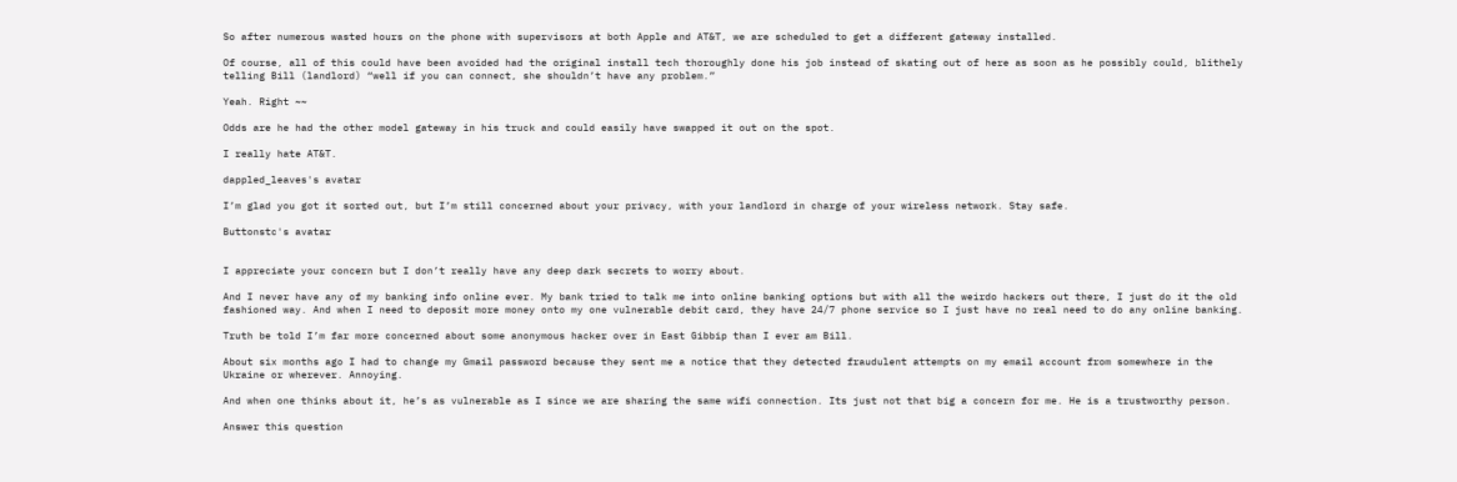So after numerous wasted hours on the phone with supervisors at both Apple and AT&T, we are scheduled to get a different gateway installed.

Of course, all of this could have been avoided had the original install tech thoroughly done his job instead of skating out of here as soon as he possibly could, blithely telling Bill (landlord) “well if you can connect, she shouldn’t have any problem.”

Yeah. Right ~~

Odds are he had the other model gateway in his truck and could easily have swapped it out on the spot.

I really hate AT&T.

dappled_leaves's avatar

I’m glad you got it sorted out, but I’m still concerned about your privacy, with your landlord in charge of your wireless network. Stay safe.

Buttonstc's avatar


I appreciate your concern but I don’t really have any deep dark secrets to worry about.

And I never have any of my banking info online ever. My bank tried to talk me into online banking options but with all the weirdo hackers out there, I just do it the old fashioned way. And when I need to deposit more money onto my one vulnerable debit card, they have 24/7 phone service so I just have no real need to do any online banking.

Truth be told I’m far more concerned about some anonymous hacker over in East Gibbip than I ever am Bill.

About six months ago I had to change my Gmail password because they sent me a notice that they detected fraudulent attempts on my email account from somewhere in the Ukraine or wherever. Annoying.

And when one thinks about it, he’s as vulnerable as I since we are sharing the same wifi connection. Its just not that big a concern for me. He is a trustworthy person.

Answer this question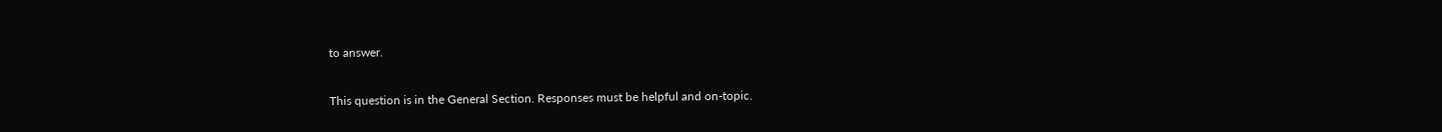to answer.

This question is in the General Section. Responses must be helpful and on-topic.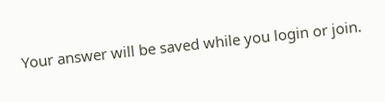Your answer will be saved while you login or join.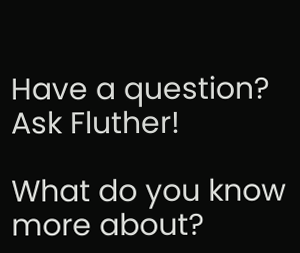Have a question? Ask Fluther!

What do you know more about?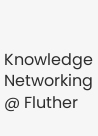Knowledge Networking @ Fluther